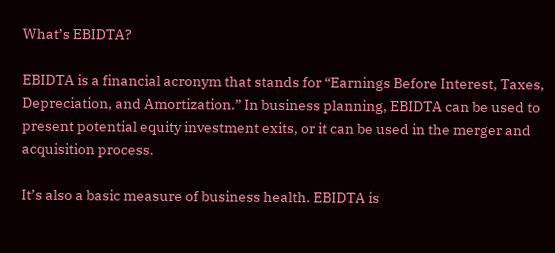What’s EBIDTA?

EBIDTA is a financial acronym that stands for “Earnings Before Interest, Taxes, Depreciation, and Amortization.” In business planning, EBIDTA can be used to present potential equity investment exits, or it can be used in the merger and acquisition process.

It’s also a basic measure of business health. EBIDTA is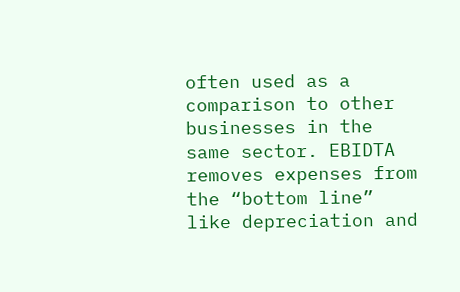often used as a comparison to other businesses in the same sector. EBIDTA removes expenses from the “bottom line” like depreciation and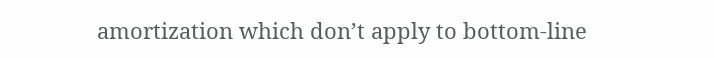amortization which don’t apply to bottom-line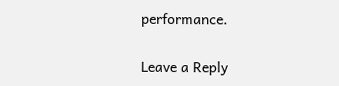performance.

Leave a Reply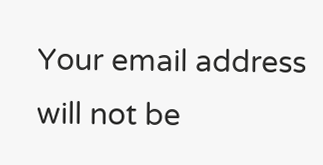Your email address will not be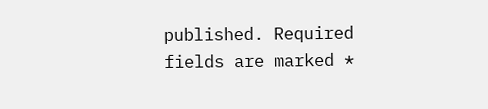published. Required fields are marked *